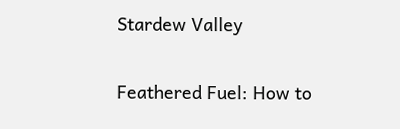Stardew Valley

Feathered Fuel: How to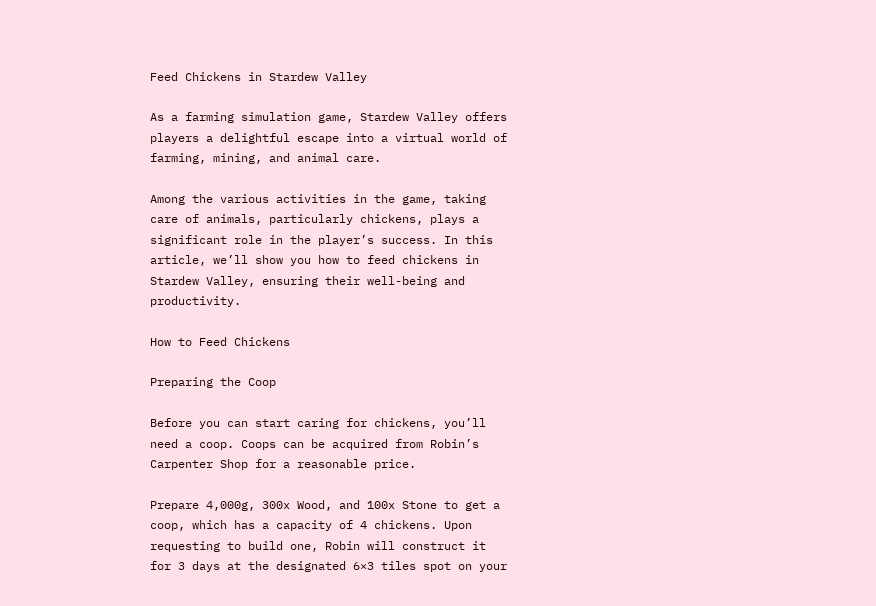Feed Chickens in Stardew Valley

As a farming simulation game, Stardew Valley offers players a delightful escape into a virtual world of farming, mining, and animal care.

Among the various activities in the game, taking care of animals, particularly chickens, plays a significant role in the player’s success. In this article, we’ll show you how to feed chickens in Stardew Valley, ensuring their well-being and productivity.

How to Feed Chickens

Preparing the Coop

Before you can start caring for chickens, you’ll need a coop. Coops can be acquired from Robin’s Carpenter Shop for a reasonable price.

Prepare 4,000g, 300x Wood, and 100x Stone to get a coop, which has a capacity of 4 chickens. Upon requesting to build one, Robin will construct it for 3 days at the designated 6×3 tiles spot on your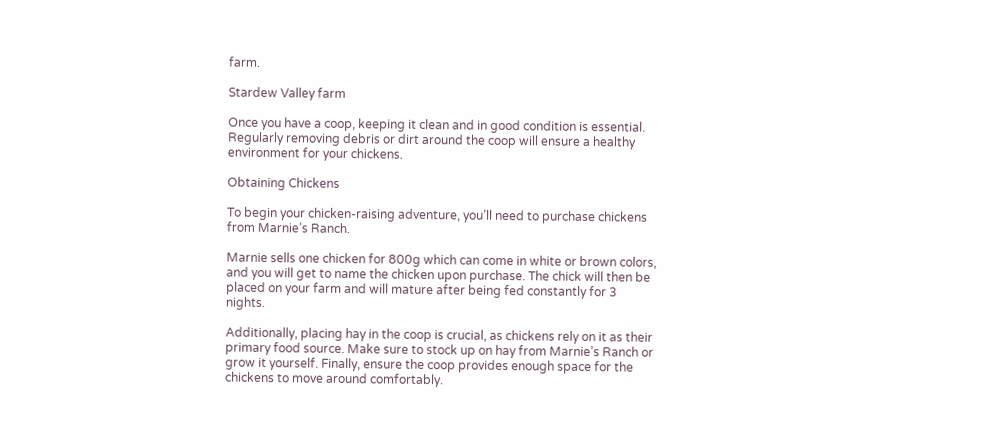farm.

Stardew Valley farm

Once you have a coop, keeping it clean and in good condition is essential. Regularly removing debris or dirt around the coop will ensure a healthy environment for your chickens.

Obtaining Chickens

To begin your chicken-raising adventure, you’ll need to purchase chickens from Marnie’s Ranch.

Marnie sells one chicken for 800g which can come in white or brown colors, and you will get to name the chicken upon purchase. The chick will then be placed on your farm and will mature after being fed constantly for 3 nights.

Additionally, placing hay in the coop is crucial, as chickens rely on it as their primary food source. Make sure to stock up on hay from Marnie’s Ranch or grow it yourself. Finally, ensure the coop provides enough space for the chickens to move around comfortably.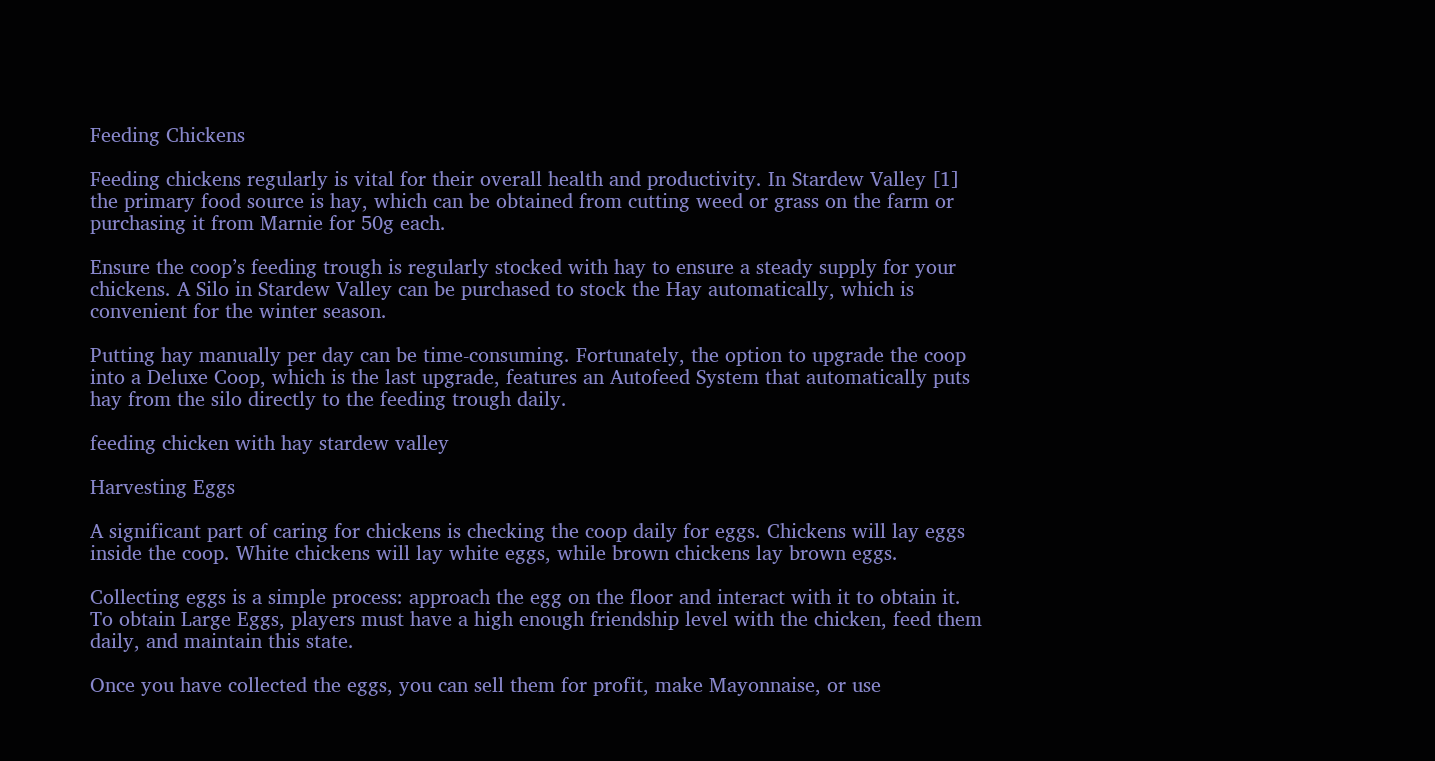Feeding Chickens

Feeding chickens regularly is vital for their overall health and productivity. In Stardew Valley [1] the primary food source is hay, which can be obtained from cutting weed or grass on the farm or purchasing it from Marnie for 50g each.

Ensure the coop’s feeding trough is regularly stocked with hay to ensure a steady supply for your chickens. A Silo in Stardew Valley can be purchased to stock the Hay automatically, which is convenient for the winter season.

Putting hay manually per day can be time-consuming. Fortunately, the option to upgrade the coop into a Deluxe Coop, which is the last upgrade, features an Autofeed System that automatically puts hay from the silo directly to the feeding trough daily.

feeding chicken with hay stardew valley

Harvesting Eggs

A significant part of caring for chickens is checking the coop daily for eggs. Chickens will lay eggs inside the coop. White chickens will lay white eggs, while brown chickens lay brown eggs.

Collecting eggs is a simple process: approach the egg on the floor and interact with it to obtain it. To obtain Large Eggs, players must have a high enough friendship level with the chicken, feed them daily, and maintain this state.

Once you have collected the eggs, you can sell them for profit, make Mayonnaise, or use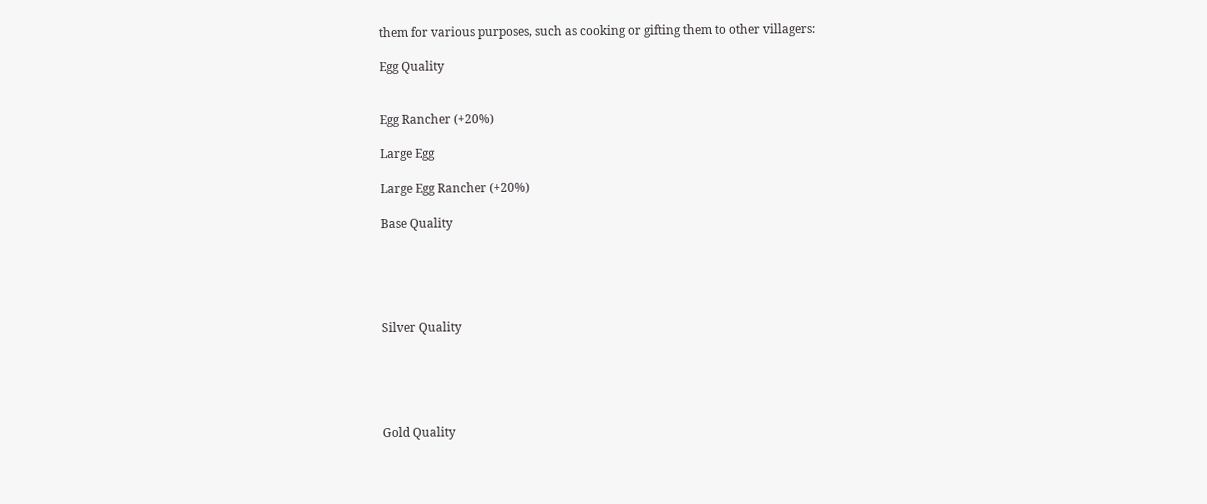them for various purposes, such as cooking or gifting them to other villagers:

Egg Quality


Egg Rancher (+20%)

Large Egg

Large Egg Rancher (+20%)

Base Quality





Silver Quality





Gold Quality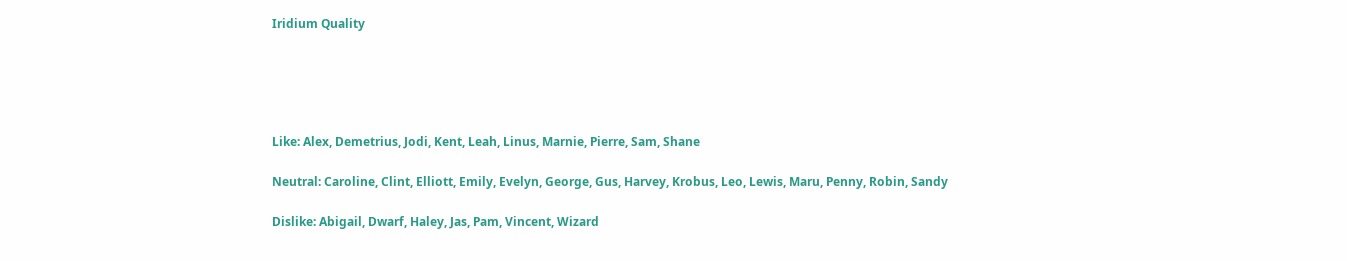Iridium Quality





Like: Alex, Demetrius, Jodi, Kent, Leah, Linus, Marnie, Pierre, Sam, Shane

Neutral: Caroline, Clint, Elliott, Emily, Evelyn, George, Gus, Harvey, Krobus, Leo, Lewis, Maru, Penny, Robin, Sandy

Dislike: Abigail, Dwarf, Haley, Jas, Pam, Vincent, Wizard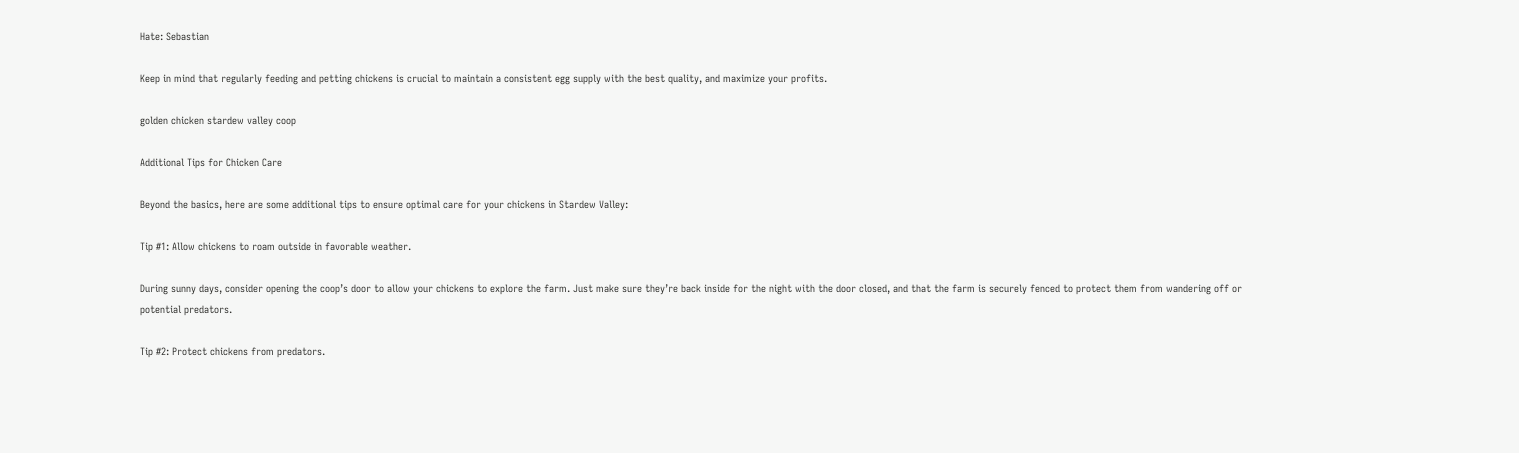Hate: Sebastian

Keep in mind that regularly feeding and petting chickens is crucial to maintain a consistent egg supply with the best quality, and maximize your profits.

golden chicken stardew valley coop

Additional Tips for Chicken Care

Beyond the basics, here are some additional tips to ensure optimal care for your chickens in Stardew Valley:

Tip #1: Allow chickens to roam outside in favorable weather.

During sunny days, consider opening the coop’s door to allow your chickens to explore the farm. Just make sure they’re back inside for the night with the door closed, and that the farm is securely fenced to protect them from wandering off or potential predators.

Tip #2: Protect chickens from predators.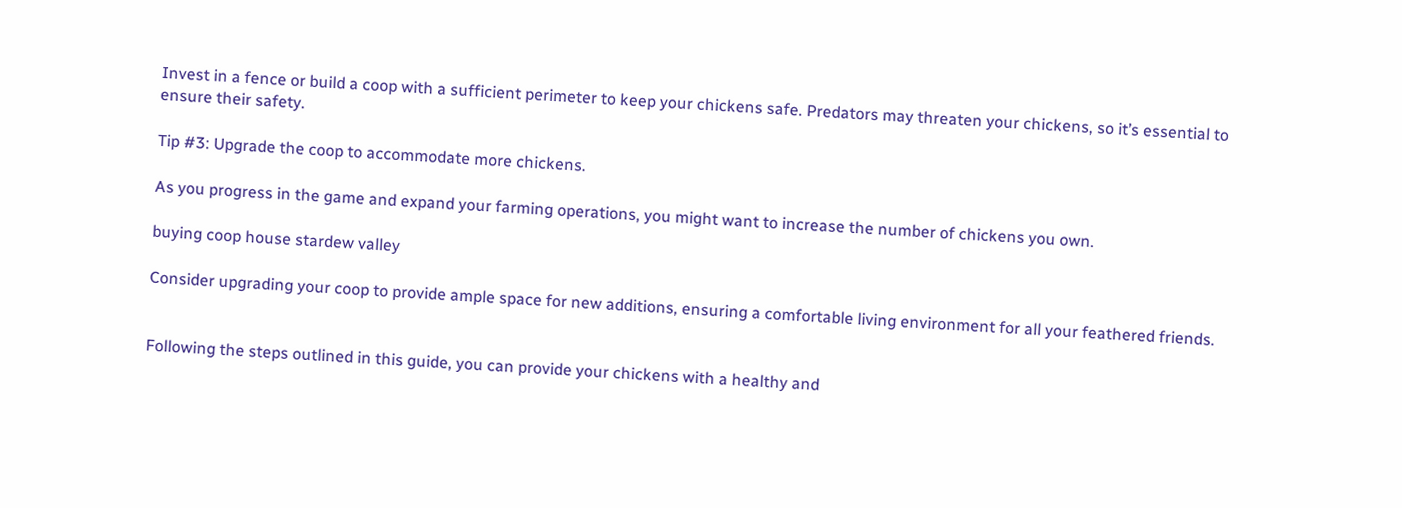Invest in a fence or build a coop with a sufficient perimeter to keep your chickens safe. Predators may threaten your chickens, so it’s essential to ensure their safety.

Tip #3: Upgrade the coop to accommodate more chickens.

As you progress in the game and expand your farming operations, you might want to increase the number of chickens you own.

buying coop house stardew valley

Consider upgrading your coop to provide ample space for new additions, ensuring a comfortable living environment for all your feathered friends.


Following the steps outlined in this guide, you can provide your chickens with a healthy and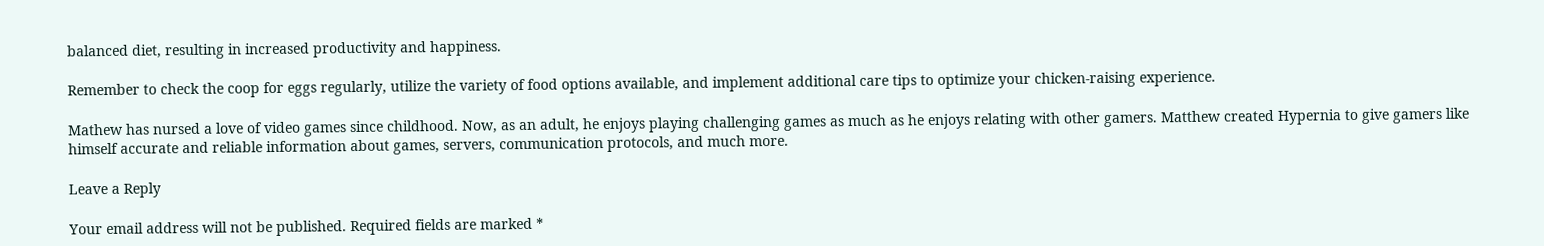balanced diet, resulting in increased productivity and happiness.

Remember to check the coop for eggs regularly, utilize the variety of food options available, and implement additional care tips to optimize your chicken-raising experience.

Mathew has nursed a love of video games since childhood. Now, as an adult, he enjoys playing challenging games as much as he enjoys relating with other gamers. Matthew created Hypernia to give gamers like himself accurate and reliable information about games, servers, communication protocols, and much more.

Leave a Reply

Your email address will not be published. Required fields are marked *